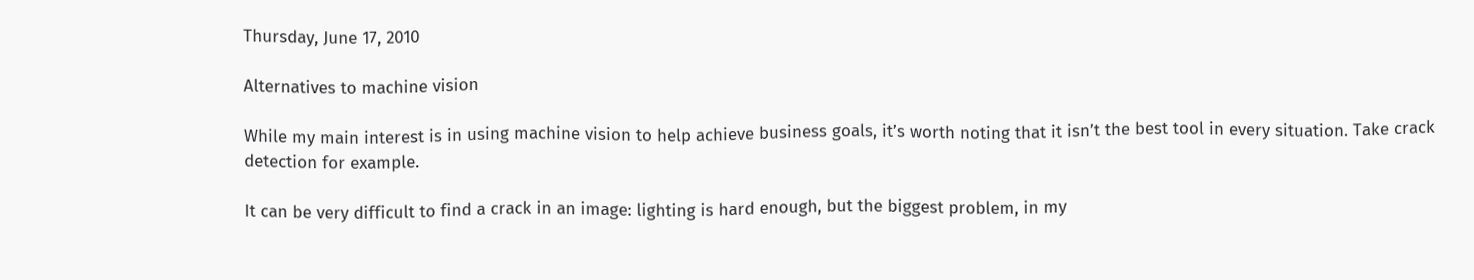Thursday, June 17, 2010

Alternatives to machine vision

While my main interest is in using machine vision to help achieve business goals, it’s worth noting that it isn’t the best tool in every situation. Take crack detection for example.

It can be very difficult to find a crack in an image: lighting is hard enough, but the biggest problem, in my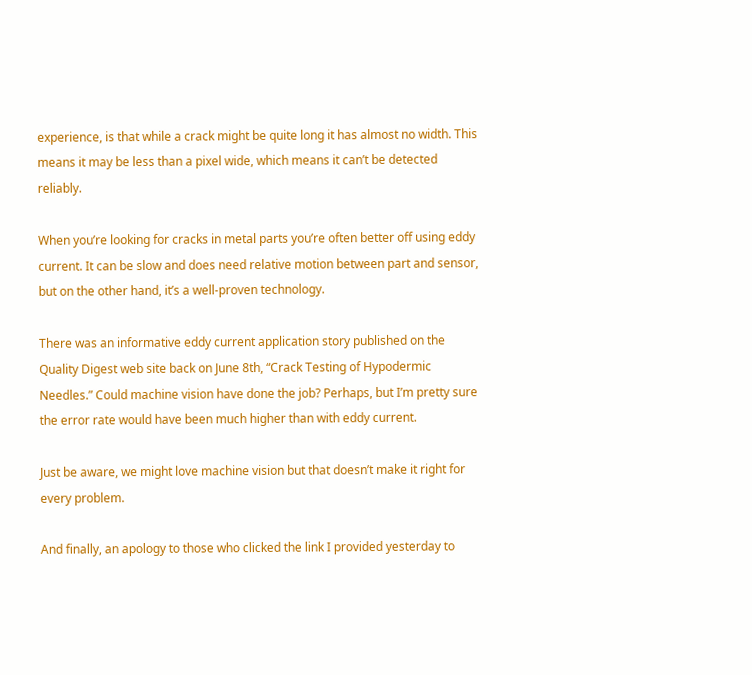experience, is that while a crack might be quite long it has almost no width. This means it may be less than a pixel wide, which means it can’t be detected reliably.

When you’re looking for cracks in metal parts you’re often better off using eddy current. It can be slow and does need relative motion between part and sensor, but on the other hand, it’s a well-proven technology.

There was an informative eddy current application story published on the Quality Digest web site back on June 8th, “Crack Testing of Hypodermic Needles.” Could machine vision have done the job? Perhaps, but I’m pretty sure the error rate would have been much higher than with eddy current.

Just be aware, we might love machine vision but that doesn’t make it right for every problem.

And finally, an apology to those who clicked the link I provided yesterday to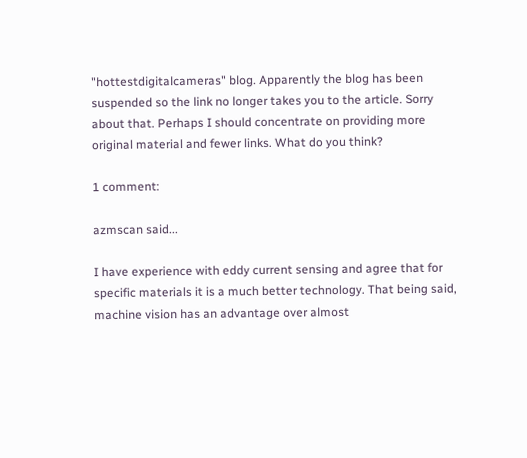"hottestdigitalcameras" blog. Apparently the blog has been suspended so the link no longer takes you to the article. Sorry about that. Perhaps I should concentrate on providing more original material and fewer links. What do you think?

1 comment:

azmscan said...

I have experience with eddy current sensing and agree that for specific materials it is a much better technology. That being said, machine vision has an advantage over almost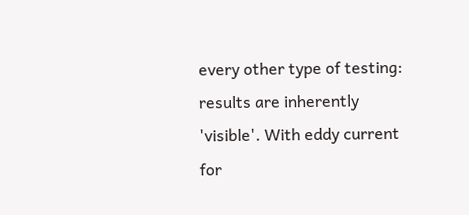every other type of testing: results are inherently 'visible'. With eddy current for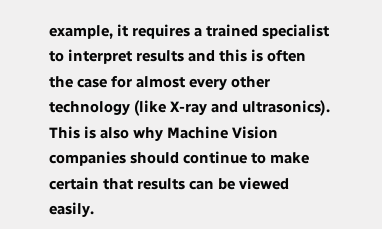example, it requires a trained specialist to interpret results and this is often the case for almost every other technology (like X-ray and ultrasonics). This is also why Machine Vision companies should continue to make certain that results can be viewed easily.